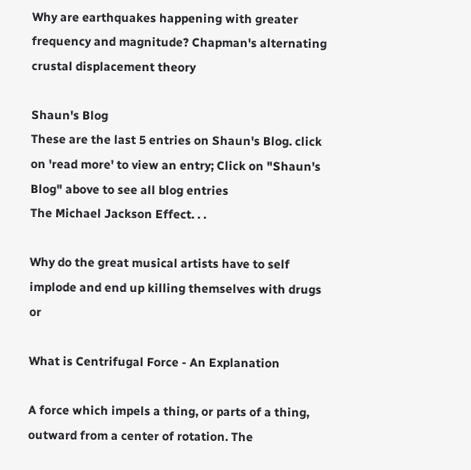Why are earthquakes happening with greater frequency and magnitude? Chapman's alternating crustal displacement theory

Shaun's Blog
These are the last 5 entries on Shaun's Blog. click on 'read more' to view an entry; Click on "Shaun's Blog" above to see all blog entries
The Michael Jackson Effect. . .

Why do the great musical artists have to self implode and end up killing themselves with drugs or

What is Centrifugal Force - An Explanation

A force which impels a thing, or parts of a thing, outward from a center of rotation. The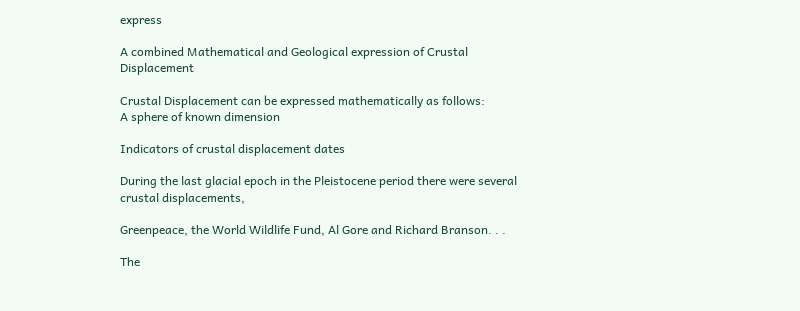express

A combined Mathematical and Geological expression of Crustal Displacement

Crustal Displacement can be expressed mathematically as follows:
A sphere of known dimension

Indicators of crustal displacement dates

During the last glacial epoch in the Pleistocene period there were several crustal displacements,

Greenpeace, the World Wildlife Fund, Al Gore and Richard Branson. . .

The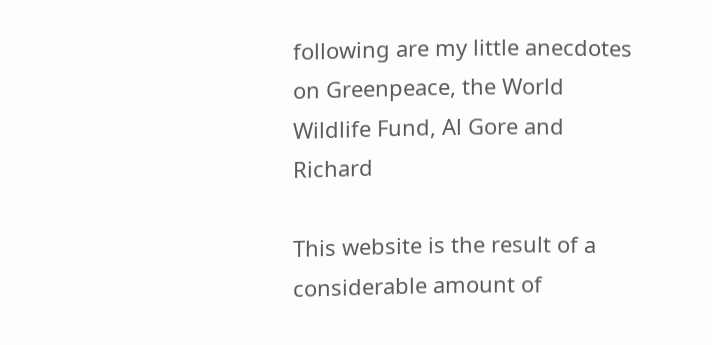following are my little anecdotes on Greenpeace, the World Wildlife Fund, Al Gore and Richard

This website is the result of a considerable amount of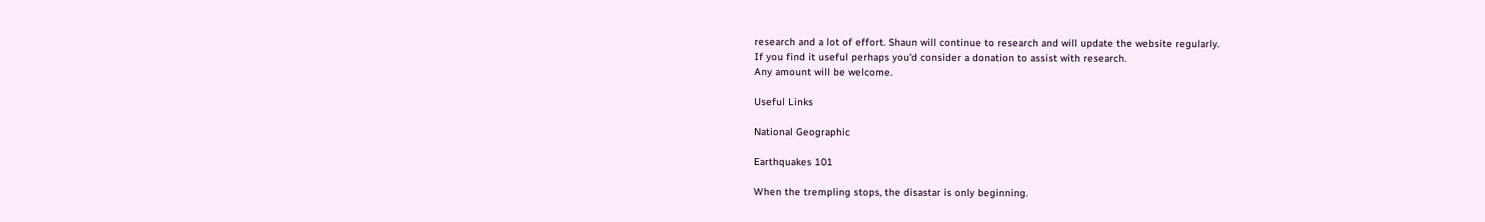research and a lot of effort. Shaun will continue to research and will update the website regularly.
If you find it useful perhaps you'd consider a donation to assist with research.
Any amount will be welcome.

Useful Links

National Geographic

Earthquakes 101

When the trempling stops, the disastar is only beginning.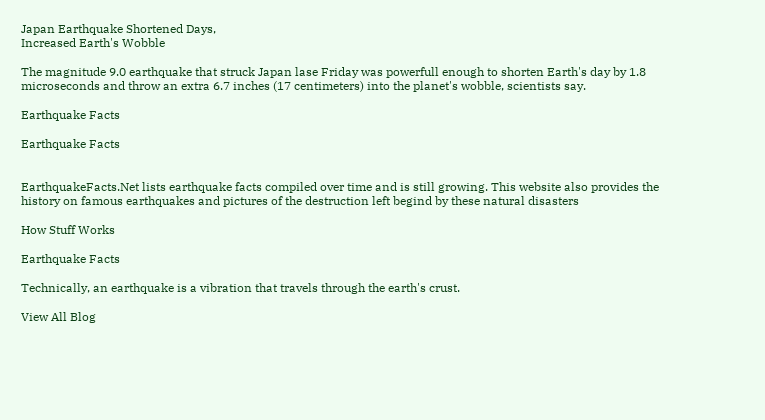Japan Earthquake Shortened Days,
Increased Earth's Wobble

The magnitude 9.0 earthquake that struck Japan lase Friday was powerfull enough to shorten Earth's day by 1.8 microseconds and throw an extra 6.7 inches (17 centimeters) into the planet's wobble, scientists say.

Earthquake Facts

Earthquake Facts


EarthquakeFacts.Net lists earthquake facts compiled over time and is still growing. This website also provides the history on famous earthquakes and pictures of the destruction left begind by these natural disasters

How Stuff Works

Earthquake Facts

Technically, an earthquake is a vibration that travels through the earth's crust.

View All Blog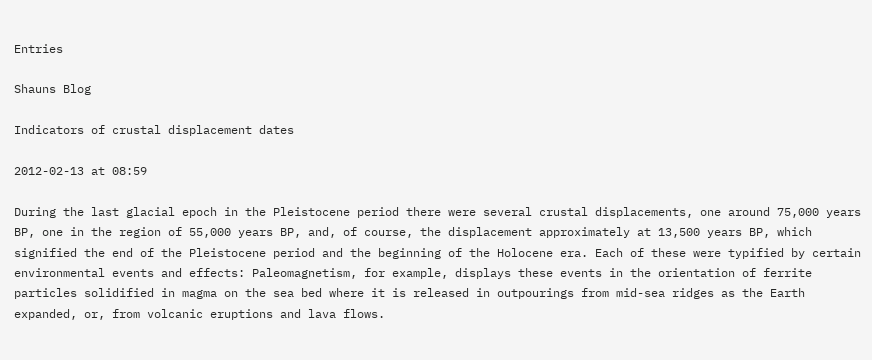Entries

Shauns Blog

Indicators of crustal displacement dates

2012-02-13 at 08:59

During the last glacial epoch in the Pleistocene period there were several crustal displacements, one around 75,000 years BP, one in the region of 55,000 years BP, and, of course, the displacement approximately at 13,500 years BP, which signified the end of the Pleistocene period and the beginning of the Holocene era. Each of these were typified by certain environmental events and effects: Paleomagnetism, for example, displays these events in the orientation of ferrite particles solidified in magma on the sea bed where it is released in outpourings from mid-sea ridges as the Earth expanded, or, from volcanic eruptions and lava flows.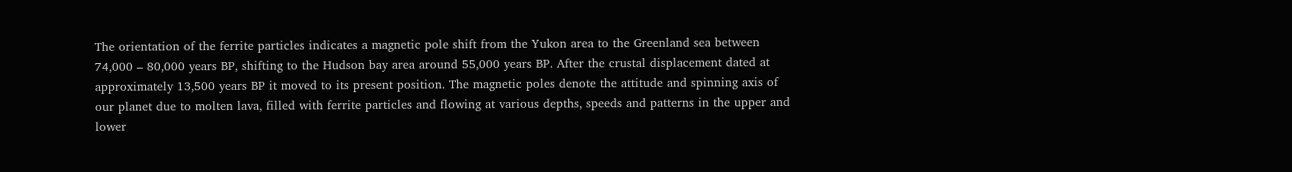The orientation of the ferrite particles indicates a magnetic pole shift from the Yukon area to the Greenland sea between 74,000 – 80,000 years BP, shifting to the Hudson bay area around 55,000 years BP. After the crustal displacement dated at approximately 13,500 years BP it moved to its present position. The magnetic poles denote the attitude and spinning axis of our planet due to molten lava, filled with ferrite particles and flowing at various depths, speeds and patterns in the upper and lower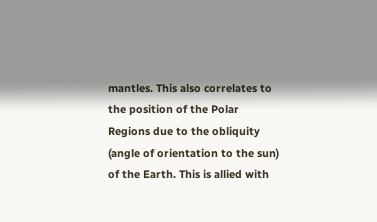mantles. This also correlates to the position of the Polar Regions due to the obliquity (angle of orientation to the sun) of the Earth. This is allied with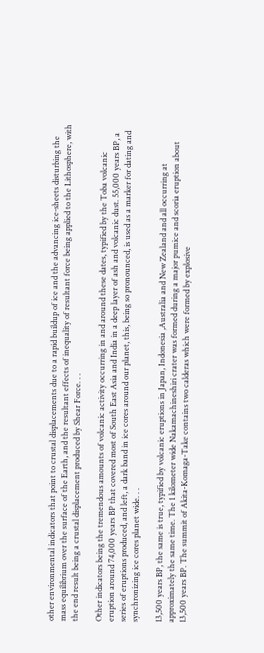other environmental indicators that point to crustal displacements due to a rapid buildup of ice and the advancing ice-sheets disturbing the mass equilibrium over the surface of the Earth, and the resultant effects of inequality of resultant force being applied to the Lithosphere, with the end result being a crustal displacement produced by Shear Force. . .

Other indicators being the tremendous amounts of volcanic activity occurring in and around these dates, typified by the Toba volcanic eruption around 74,000 years BP that covered most of South East Asia and India in a deep layer of ash and volcanic dust. 55,000 years BP, a series of eruptions produced, and left, a dark band in ice cores around our planet, this, being so pronounced, is used as a marker for dating and synchronizing ice cores planet wide. . .

13,500 years BP, the same is true, typified by volcanic eruptions in Japan, Indonesia ,Australia and New Zealand and all occurring at approximately the same time. The 1 kilometer wide Nakamachineshiri crater was formed during a major pumice and scoria eruption about 13,500 years BP. The summit of Akita-Komaga-Take contains two calderas which were formed by explosive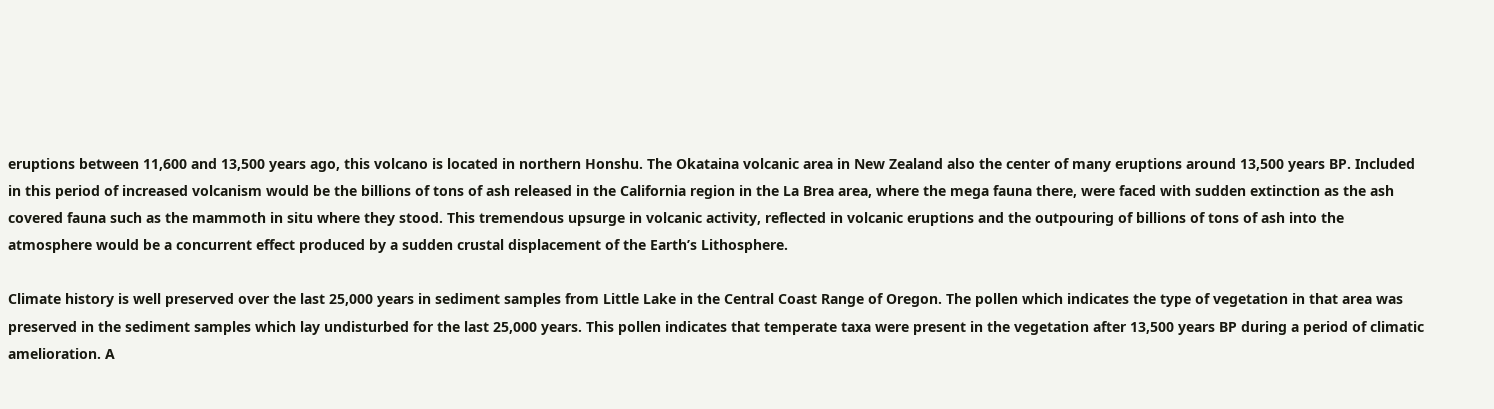eruptions between 11,600 and 13,500 years ago, this volcano is located in northern Honshu. The Okataina volcanic area in New Zealand also the center of many eruptions around 13,500 years BP. Included in this period of increased volcanism would be the billions of tons of ash released in the California region in the La Brea area, where the mega fauna there, were faced with sudden extinction as the ash covered fauna such as the mammoth in situ where they stood. This tremendous upsurge in volcanic activity, reflected in volcanic eruptions and the outpouring of billions of tons of ash into the atmosphere would be a concurrent effect produced by a sudden crustal displacement of the Earth’s Lithosphere.

Climate history is well preserved over the last 25,000 years in sediment samples from Little Lake in the Central Coast Range of Oregon. The pollen which indicates the type of vegetation in that area was preserved in the sediment samples which lay undisturbed for the last 25,000 years. This pollen indicates that temperate taxa were present in the vegetation after 13,500 years BP during a period of climatic amelioration. A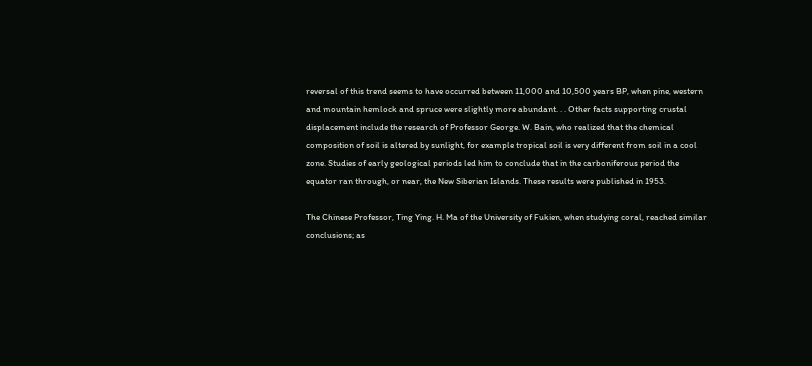reversal of this trend seems to have occurred between 11,000 and 10,500 years BP, when pine, western and mountain hemlock and spruce were slightly more abundant. . . Other facts supporting crustal displacement include the research of Professor George. W. Bain, who realized that the chemical composition of soil is altered by sunlight, for example tropical soil is very different from soil in a cool zone. Studies of early geological periods led him to conclude that in the carboniferous period the equator ran through, or near, the New Siberian Islands. These results were published in 1953.

The Chinese Professor, Ting Ying. H. Ma of the University of Fukien, when studying coral, reached similar conclusions; as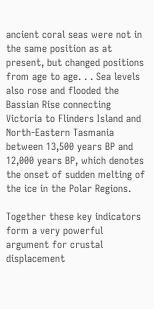ancient coral seas were not in the same position as at present, but changed positions from age to age. . . Sea levels also rose and flooded the Bassian Rise connecting Victoria to Flinders Island and North-Eastern Tasmania between 13,500 years BP and 12,000 years BP, which denotes the onset of sudden melting of the ice in the Polar Regions.

Together these key indicators form a very powerful argument for crustal displacement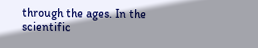through the ages. In the scientific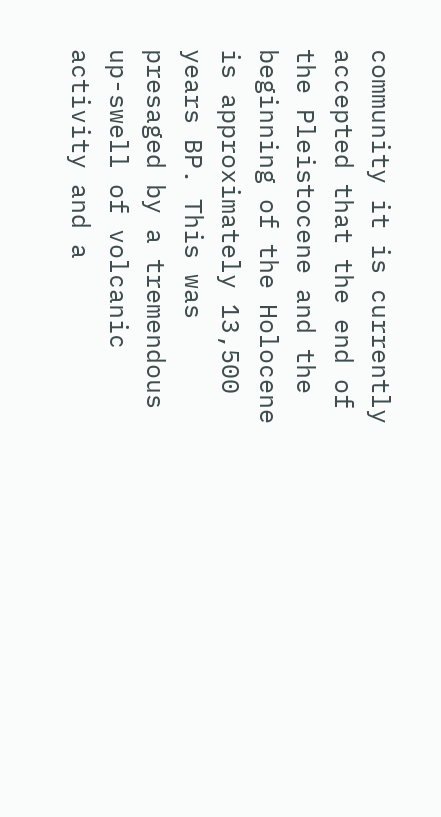community it is currently accepted that the end of the Pleistocene and the beginning of the Holocene is approximately 13,500 years BP. This was presaged by a tremendous up-swell of volcanic activity and a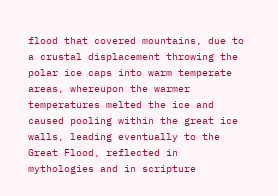flood that covered mountains, due to a crustal displacement throwing the polar ice caps into warm temperate areas, whereupon the warmer temperatures melted the ice and caused pooling within the great ice walls, leading eventually to the Great Flood, reflected in mythologies and in scripture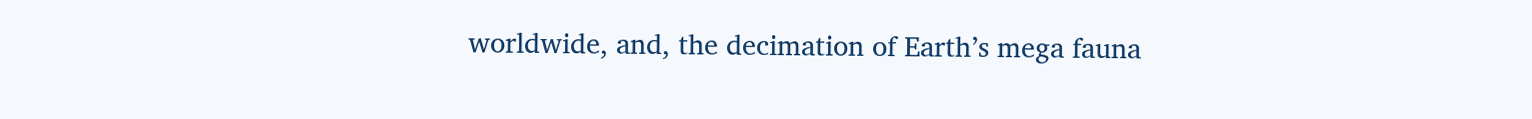worldwide, and, the decimation of Earth’s mega fauna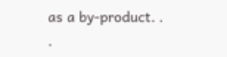as a by-product. . .